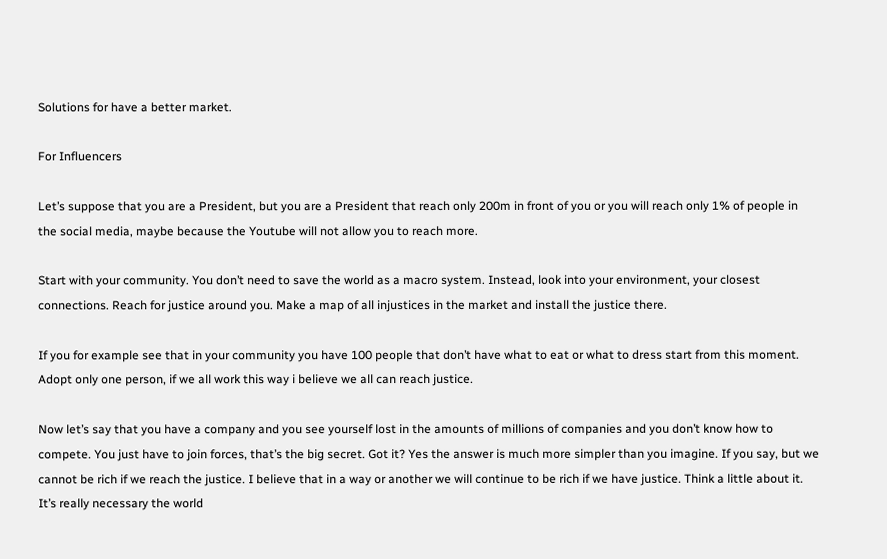Solutions for have a better market.

For Influencers

Let’s suppose that you are a President, but you are a President that reach only 200m in front of you or you will reach only 1% of people in the social media, maybe because the Youtube will not allow you to reach more.

Start with your community. You don’t need to save the world as a macro system. Instead, look into your environment, your closest connections. Reach for justice around you. Make a map of all injustices in the market and install the justice there.

If you for example see that in your community you have 100 people that don’t have what to eat or what to dress start from this moment. Adopt only one person, if we all work this way i believe we all can reach justice.

Now let’s say that you have a company and you see yourself lost in the amounts of millions of companies and you don’t know how to compete. You just have to join forces, that’s the big secret. Got it? Yes the answer is much more simpler than you imagine. If you say, but we cannot be rich if we reach the justice. I believe that in a way or another we will continue to be rich if we have justice. Think a little about it. It’s really necessary the world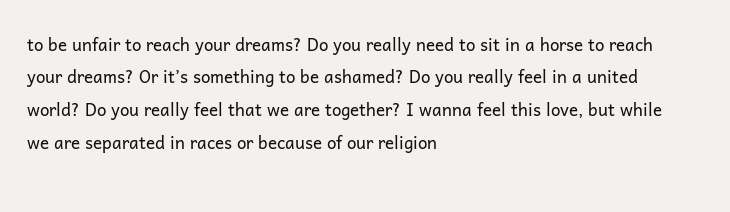to be unfair to reach your dreams? Do you really need to sit in a horse to reach your dreams? Or it’s something to be ashamed? Do you really feel in a united world? Do you really feel that we are together? I wanna feel this love, but while we are separated in races or because of our religion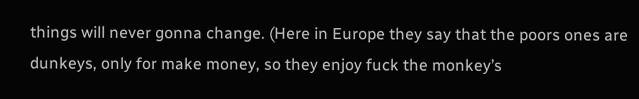things will never gonna change. (Here in Europe they say that the poors ones are dunkeys, only for make money, so they enjoy fuck the monkey’s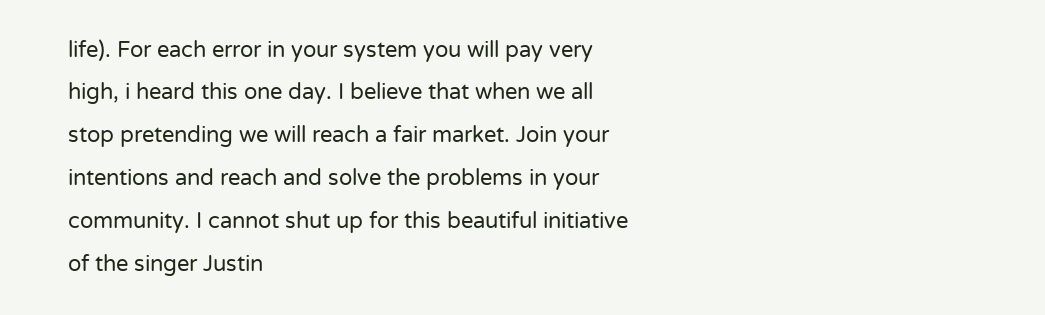life). For each error in your system you will pay very high, i heard this one day. I believe that when we all stop pretending we will reach a fair market. Join your intentions and reach and solve the problems in your community. I cannot shut up for this beautiful initiative of the singer Justin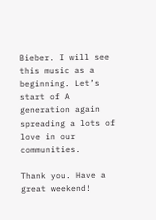Bieber. I will see this music as a beginning. Let’s start of A generation again spreading a lots of love in our communities.

Thank you. Have a great weekend!